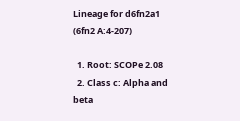Lineage for d6fn2a1 (6fn2 A:4-207)

  1. Root: SCOPe 2.08
  2. Class c: Alpha and beta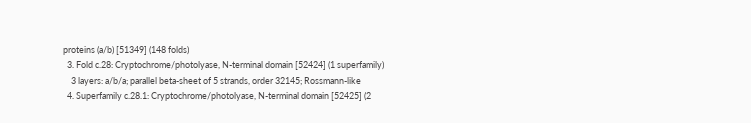proteins (a/b) [51349] (148 folds)
  3. Fold c.28: Cryptochrome/photolyase, N-terminal domain [52424] (1 superfamily)
    3 layers: a/b/a; parallel beta-sheet of 5 strands, order 32145; Rossmann-like
  4. Superfamily c.28.1: Cryptochrome/photolyase, N-terminal domain [52425] (2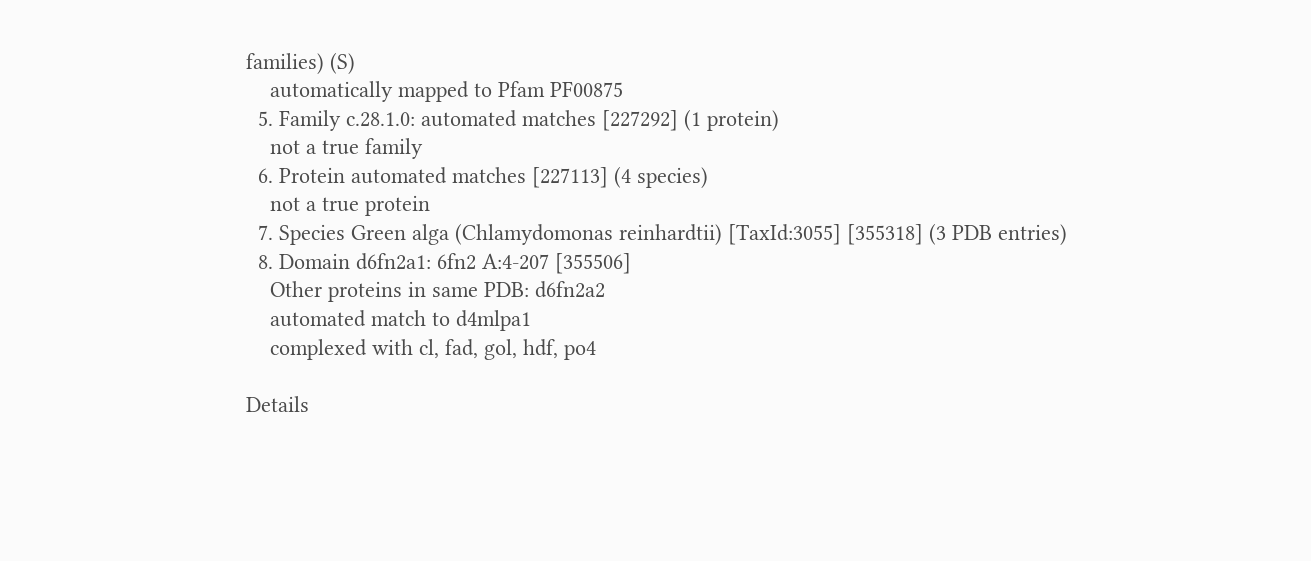families) (S)
    automatically mapped to Pfam PF00875
  5. Family c.28.1.0: automated matches [227292] (1 protein)
    not a true family
  6. Protein automated matches [227113] (4 species)
    not a true protein
  7. Species Green alga (Chlamydomonas reinhardtii) [TaxId:3055] [355318] (3 PDB entries)
  8. Domain d6fn2a1: 6fn2 A:4-207 [355506]
    Other proteins in same PDB: d6fn2a2
    automated match to d4mlpa1
    complexed with cl, fad, gol, hdf, po4

Details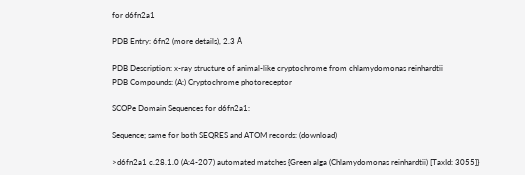for d6fn2a1

PDB Entry: 6fn2 (more details), 2.3 Å

PDB Description: x-ray structure of animal-like cryptochrome from chlamydomonas reinhardtii
PDB Compounds: (A:) Cryptochrome photoreceptor

SCOPe Domain Sequences for d6fn2a1:

Sequence; same for both SEQRES and ATOM records: (download)

>d6fn2a1 c.28.1.0 (A:4-207) automated matches {Green alga (Chlamydomonas reinhardtii) [TaxId: 3055]}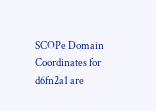SCOPe Domain Coordinates for d6fn2a1 are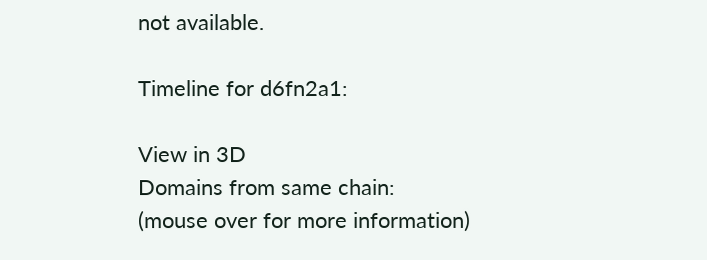not available.

Timeline for d6fn2a1:

View in 3D
Domains from same chain:
(mouse over for more information)